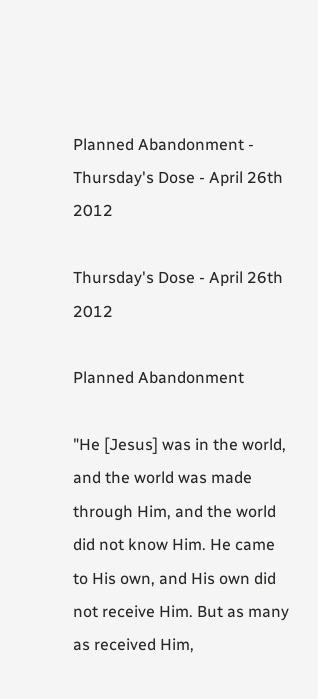Planned Abandonment - Thursday's Dose - April 26th 2012

Thursday's Dose - April 26th 2012

Planned Abandonment

"He [Jesus] was in the world, and the world was made through Him, and the world did not know Him. He came to His own, and His own did not receive Him. But as many as received Him,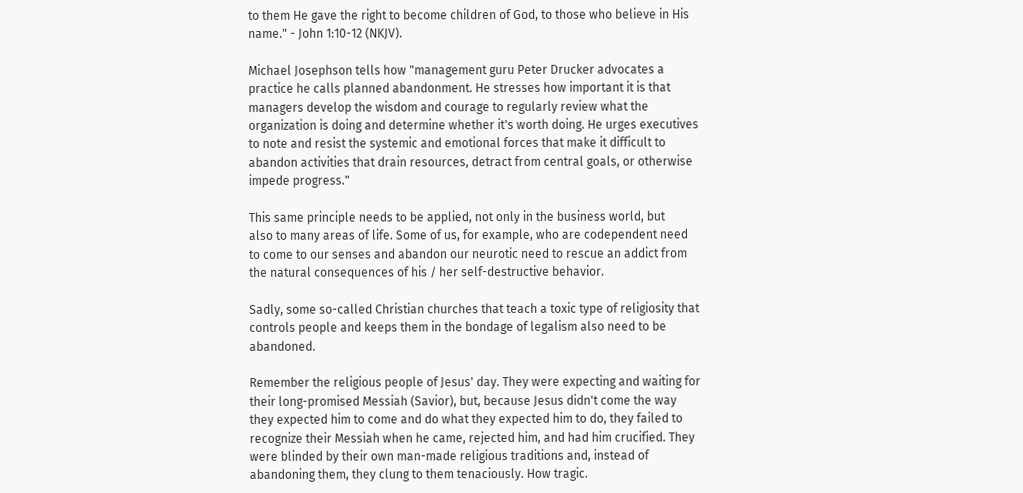to them He gave the right to become children of God, to those who believe in His name." - John 1:10-12 (NKJV).

Michael Josephson tells how "management guru Peter Drucker advocates a practice he calls planned abandonment. He stresses how important it is that managers develop the wisdom and courage to regularly review what the organization is doing and determine whether it's worth doing. He urges executives to note and resist the systemic and emotional forces that make it difficult to abandon activities that drain resources, detract from central goals, or otherwise impede progress."

This same principle needs to be applied, not only in the business world, but
also to many areas of life. Some of us, for example, who are codependent need to come to our senses and abandon our neurotic need to rescue an addict from the natural consequences of his / her self-destructive behavior.

Sadly, some so-called Christian churches that teach a toxic type of religiosity that controls people and keeps them in the bondage of legalism also need to be abandoned.

Remember the religious people of Jesus' day. They were expecting and waiting for their long-promised Messiah (Savior), but, because Jesus didn't come the way they expected him to come and do what they expected him to do, they failed to recognize their Messiah when he came, rejected him, and had him crucified. They were blinded by their own man-made religious traditions and, instead of abandoning them, they clung to them tenaciously. How tragic.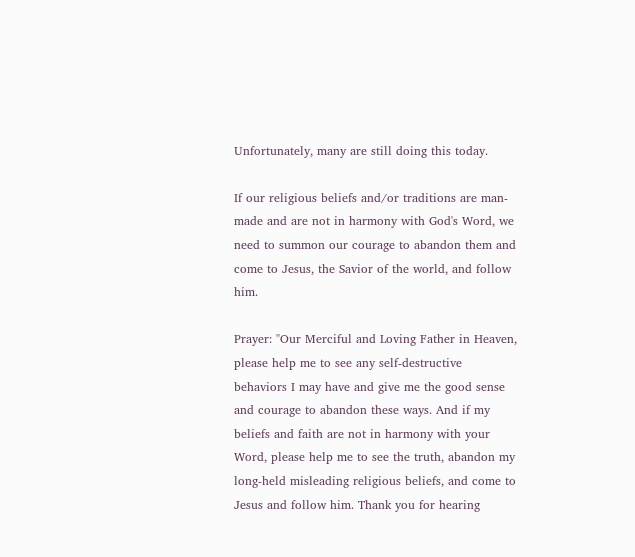Unfortunately, many are still doing this today.

If our religious beliefs and/or traditions are man-made and are not in harmony with God's Word, we need to summon our courage to abandon them and come to Jesus, the Savior of the world, and follow him.

Prayer: "Our Merciful and Loving Father in Heaven, please help me to see any self-destructive behaviors I may have and give me the good sense and courage to abandon these ways. And if my beliefs and faith are not in harmony with your Word, please help me to see the truth, abandon my long-held misleading religious beliefs, and come to Jesus and follow him. Thank you for hearing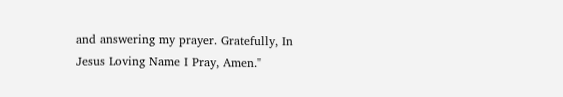and answering my prayer. Gratefully, In Jesus Loving Name I Pray, Amen."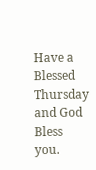Have a Blessed Thursday and God Bless you.